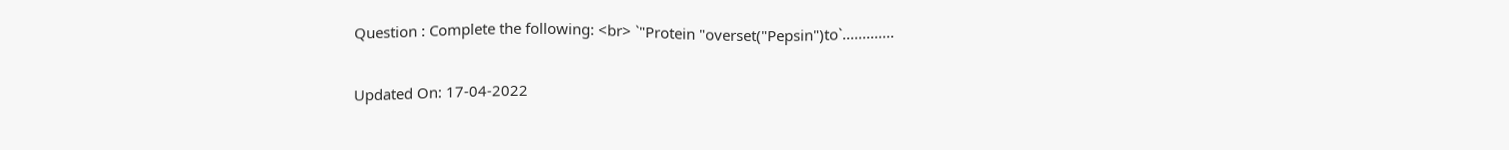Question : Complete the following: <br> `"Protein "overset("Pepsin")to`.............

Updated On: 17-04-2022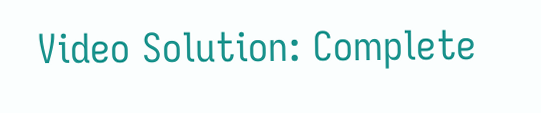Video Solution: Complete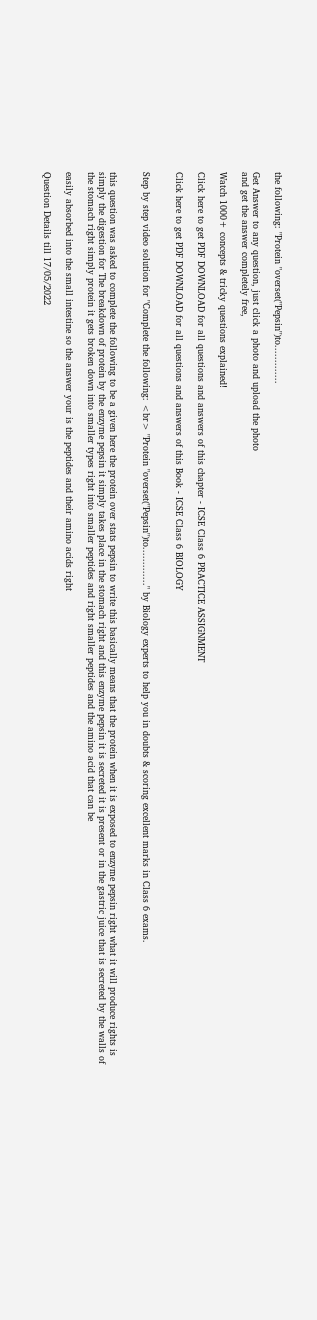the following: "Protein "overset("Pepsin")to.............

Get Answer to any question, just click a photo and upload the photo
and get the answer completely free,

Watch 1000+ concepts & tricky questions explained!

Click here to get PDF DOWNLOAD for all questions and answers of this chapter - ICSE Class 6 PRACTICE ASSIGNMENT

Click here to get PDF DOWNLOAD for all questions and answers of this Book - ICSE Class 6 BIOLOGY


Step by step video solution for "Complete the following: <br> "Protein "overset("Pepsin")to............." by Biology experts to help you in doubts & scoring excellent marks in Class 6 exams.


this question was asked to complete the following to be a given here the protein over stats pepsin to write this basically means that the protein when it is exposed to enzyme pepsin right what it will produce rights is simply the digestion for The breakdown of protein by the enzyme pepsin it simply takes place in the stomach right and this enzyme pepsin it is secreted it is present or in the gastric juice that is secreted by the walls of the stomach right simply protein it gets broken down into smaller types right into smaller peptides and right smaller peptides and the amino acid that can be

easily absorbed into the small intestine so the answer your is the peptides and their amino acids right

Question Details till 17/05/2022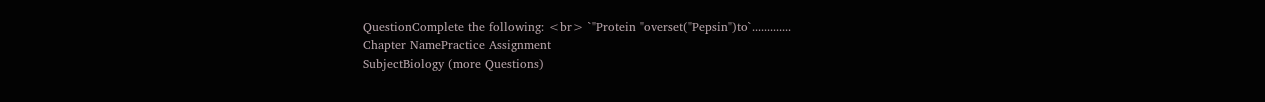QuestionComplete the following: <br> `"Protein "overset("Pepsin")to`.............
Chapter NamePractice Assignment
SubjectBiology (more Questions)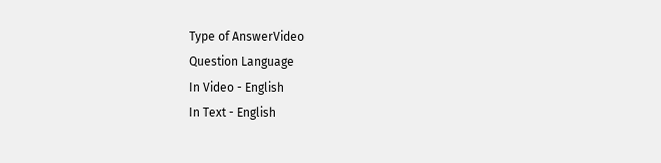Type of AnswerVideo
Question Language
In Video - English
In Text - English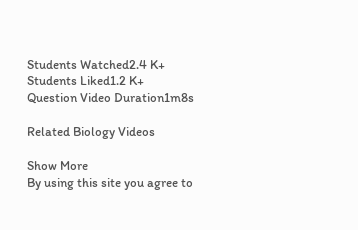Students Watched2.4 K+
Students Liked1.2 K+
Question Video Duration1m8s

Related Biology Videos

Show More
By using this site you agree to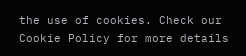the use of cookies. Check our Cookie Policy for more details